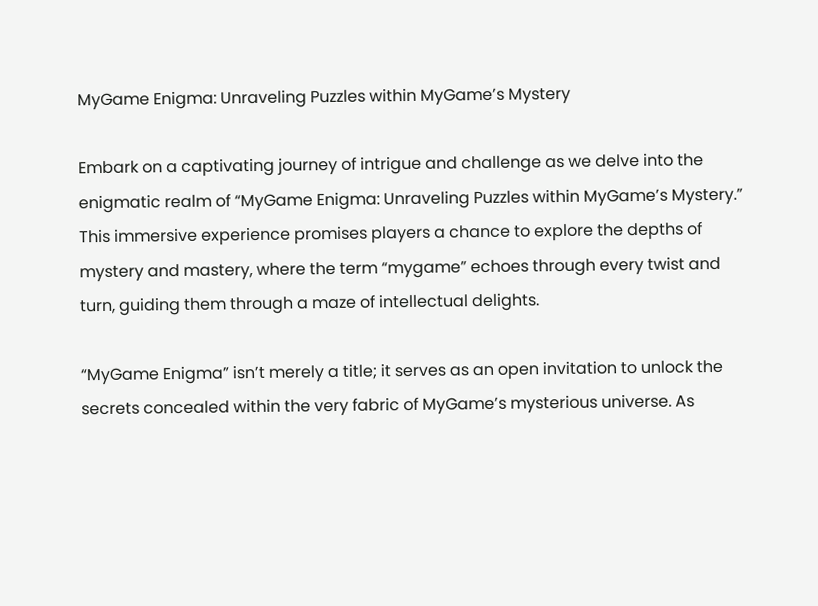MyGame Enigma: Unraveling Puzzles within MyGame’s Mystery

Embark on a captivating journey of intrigue and challenge as we delve into the enigmatic realm of “MyGame Enigma: Unraveling Puzzles within MyGame’s Mystery.” This immersive experience promises players a chance to explore the depths of mystery and mastery, where the term “mygame” echoes through every twist and turn, guiding them through a maze of intellectual delights.

“MyGame Enigma” isn’t merely a title; it serves as an open invitation to unlock the secrets concealed within the very fabric of MyGame’s mysterious universe. As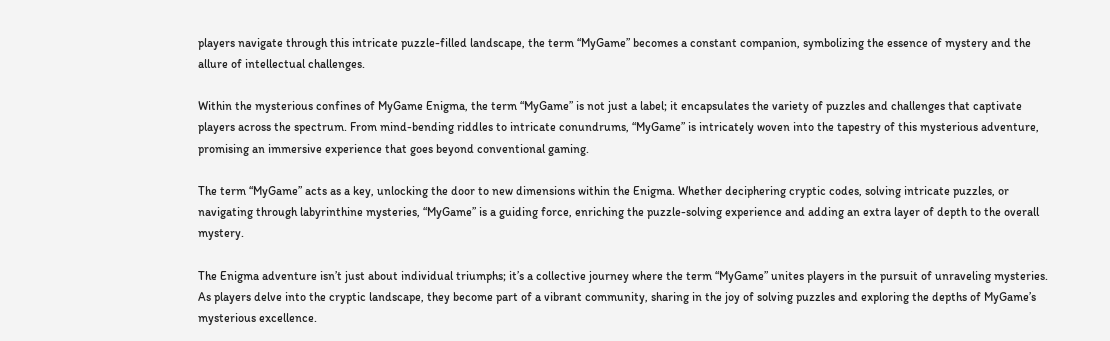players navigate through this intricate puzzle-filled landscape, the term “MyGame” becomes a constant companion, symbolizing the essence of mystery and the allure of intellectual challenges.

Within the mysterious confines of MyGame Enigma, the term “MyGame” is not just a label; it encapsulates the variety of puzzles and challenges that captivate players across the spectrum. From mind-bending riddles to intricate conundrums, “MyGame” is intricately woven into the tapestry of this mysterious adventure, promising an immersive experience that goes beyond conventional gaming.

The term “MyGame” acts as a key, unlocking the door to new dimensions within the Enigma. Whether deciphering cryptic codes, solving intricate puzzles, or navigating through labyrinthine mysteries, “MyGame” is a guiding force, enriching the puzzle-solving experience and adding an extra layer of depth to the overall mystery.

The Enigma adventure isn’t just about individual triumphs; it’s a collective journey where the term “MyGame” unites players in the pursuit of unraveling mysteries. As players delve into the cryptic landscape, they become part of a vibrant community, sharing in the joy of solving puzzles and exploring the depths of MyGame’s mysterious excellence.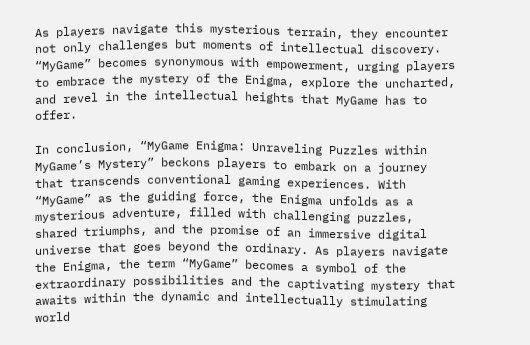As players navigate this mysterious terrain, they encounter not only challenges but moments of intellectual discovery. “MyGame” becomes synonymous with empowerment, urging players to embrace the mystery of the Enigma, explore the uncharted, and revel in the intellectual heights that MyGame has to offer.

In conclusion, “MyGame Enigma: Unraveling Puzzles within MyGame’s Mystery” beckons players to embark on a journey that transcends conventional gaming experiences. With “MyGame” as the guiding force, the Enigma unfolds as a mysterious adventure, filled with challenging puzzles, shared triumphs, and the promise of an immersive digital universe that goes beyond the ordinary. As players navigate the Enigma, the term “MyGame” becomes a symbol of the extraordinary possibilities and the captivating mystery that awaits within the dynamic and intellectually stimulating world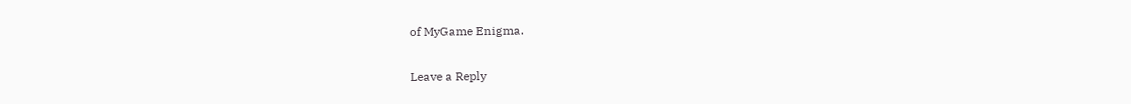of MyGame Enigma.

Leave a Reply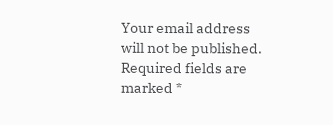Your email address will not be published. Required fields are marked *